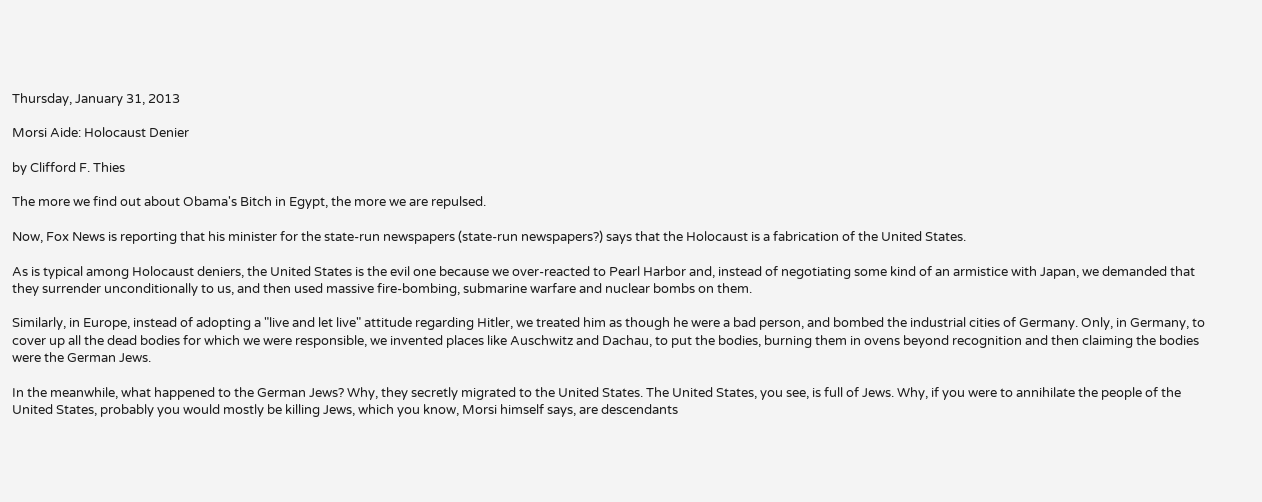Thursday, January 31, 2013

Morsi Aide: Holocaust Denier

by Clifford F. Thies

The more we find out about Obama's Bitch in Egypt, the more we are repulsed.

Now, Fox News is reporting that his minister for the state-run newspapers (state-run newspapers?) says that the Holocaust is a fabrication of the United States.

As is typical among Holocaust deniers, the United States is the evil one because we over-reacted to Pearl Harbor and, instead of negotiating some kind of an armistice with Japan, we demanded that they surrender unconditionally to us, and then used massive fire-bombing, submarine warfare and nuclear bombs on them.

Similarly, in Europe, instead of adopting a "live and let live" attitude regarding Hitler, we treated him as though he were a bad person, and bombed the industrial cities of Germany. Only, in Germany, to cover up all the dead bodies for which we were responsible, we invented places like Auschwitz and Dachau, to put the bodies, burning them in ovens beyond recognition and then claiming the bodies were the German Jews.

In the meanwhile, what happened to the German Jews? Why, they secretly migrated to the United States. The United States, you see, is full of Jews. Why, if you were to annihilate the people of the United States, probably you would mostly be killing Jews, which you know, Morsi himself says, are descendants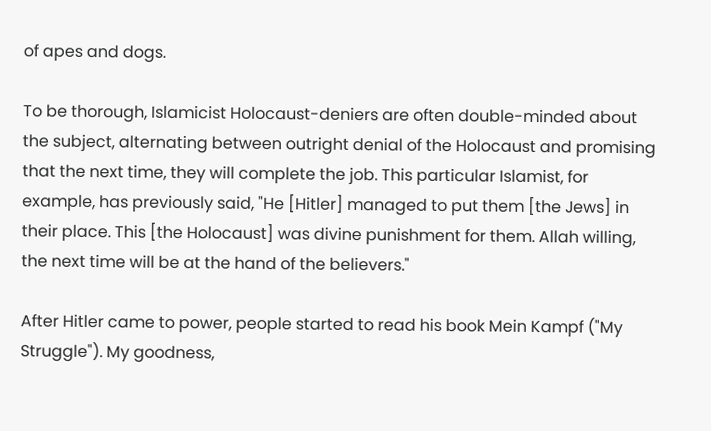of apes and dogs.

To be thorough, Islamicist Holocaust-deniers are often double-minded about the subject, alternating between outright denial of the Holocaust and promising that the next time, they will complete the job. This particular Islamist, for example, has previously said, "He [Hitler] managed to put them [the Jews] in their place. This [the Holocaust] was divine punishment for them. Allah willing, the next time will be at the hand of the believers."

After Hitler came to power, people started to read his book Mein Kampf ("My Struggle"). My goodness,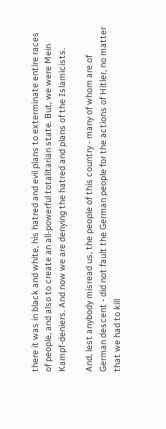there it was in black and white, his hatred and evil plans to exterminate entire races of people, and also to create an all-powerful totalitarian state. But, we were Mein Kampf-deniers. And now we are denying the hatred and plans of the Islamicists.

And, lest anybody misread us, the people of this country - many of whom are of German descent - did not fault the German people for the actions of Hitler, no matter that we had to kill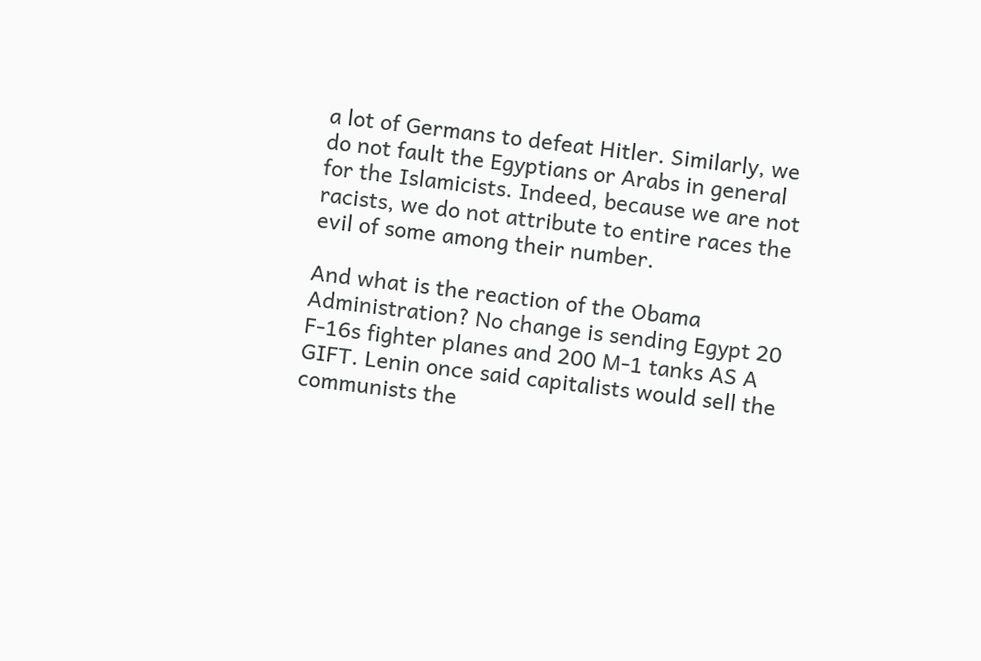a lot of Germans to defeat Hitler. Similarly, we do not fault the Egyptians or Arabs in general for the Islamicists. Indeed, because we are not racists, we do not attribute to entire races the evil of some among their number.

And what is the reaction of the Obama Administration? No change is sending Egypt 20 F-16s fighter planes and 200 M-1 tanks AS A GIFT. Lenin once said capitalists would sell the communists the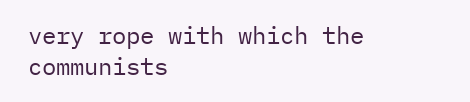very rope with which the communists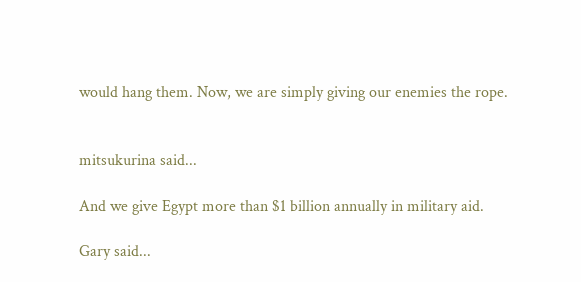would hang them. Now, we are simply giving our enemies the rope.


mitsukurina said...

And we give Egypt more than $1 billion annually in military aid.

Gary said...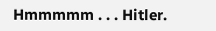Hmmmmm . . . Hitler.